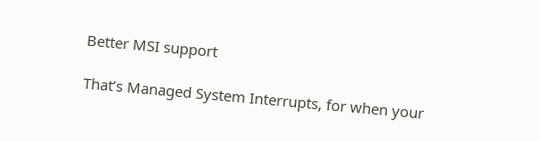Better MSI support

That’s Managed System Interrupts, for when your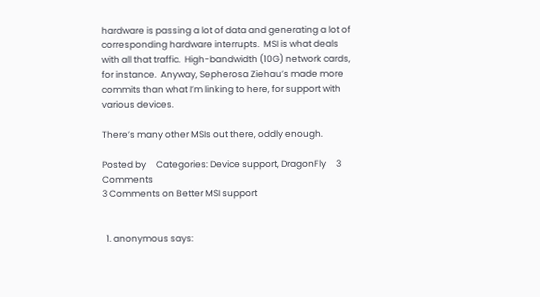hardware is passing a lot of data and generating a lot of corresponding hardware interrupts.  MSI is what deals with all that traffic.  High-bandwidth (10G) network cards, for instance.  Anyway, Sepherosa Ziehau’s made more commits than what I’m linking to here, for support with various devices.

There’s many other MSIs out there, oddly enough.

Posted by     Categories: Device support, DragonFly     3 Comments
3 Comments on Better MSI support


  1. anonymous says: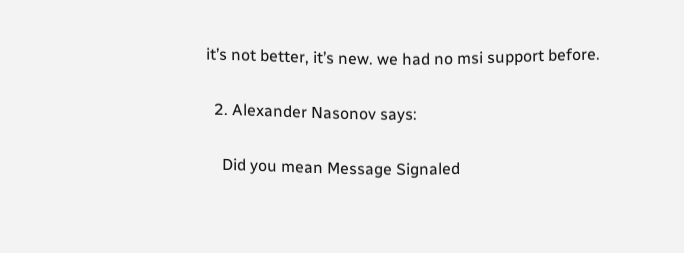it’s not better, it’s new. we had no msi support before.

  2. Alexander Nasonov says:

    Did you mean Message Signaled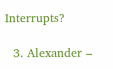Interrupts?

  3. Alexander –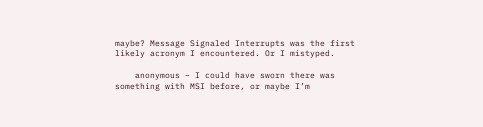maybe? Message Signaled Interrupts was the first likely acronym I encountered. Or I mistyped.

    anonymous – I could have sworn there was something with MSI before, or maybe I’m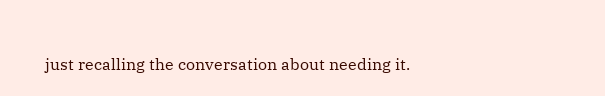just recalling the conversation about needing it.